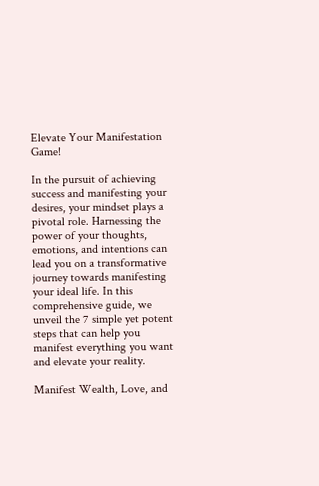Elevate Your Manifestation Game!

In the pursuit of achieving success and manifesting your desires, your mindset plays a pivotal role. Harnessing the power of your thoughts, emotions, and intentions can lead you on a transformative journey towards manifesting your ideal life. In this comprehensive guide, we unveil the 7 simple yet potent steps that can help you manifest everything you want and elevate your reality.

Manifest Wealth, Love, and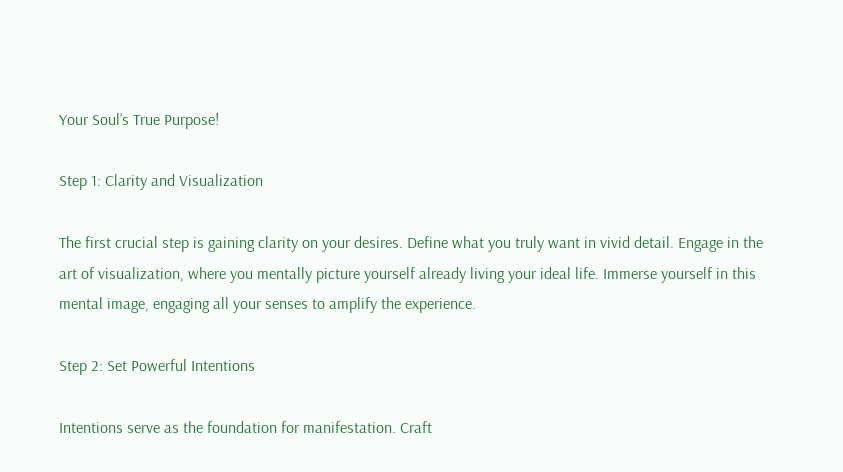Your Soul’s True Purpose!

Step 1: Clarity and Visualization

The first crucial step is gaining clarity on your desires. Define what you truly want in vivid detail. Engage in the art of visualization, where you mentally picture yourself already living your ideal life. Immerse yourself in this mental image, engaging all your senses to amplify the experience.

Step 2: Set Powerful Intentions

Intentions serve as the foundation for manifestation. Craft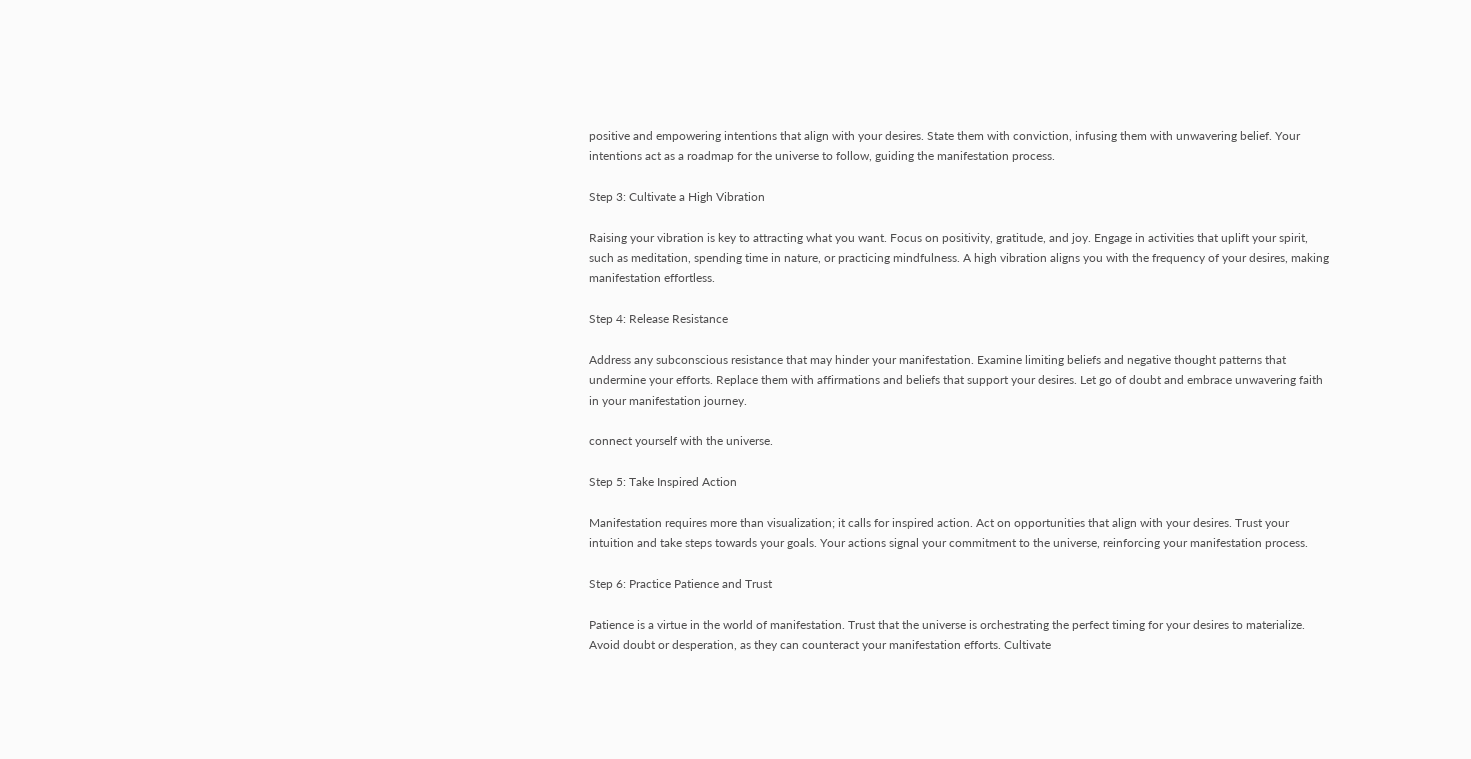positive and empowering intentions that align with your desires. State them with conviction, infusing them with unwavering belief. Your intentions act as a roadmap for the universe to follow, guiding the manifestation process.

Step 3: Cultivate a High Vibration

Raising your vibration is key to attracting what you want. Focus on positivity, gratitude, and joy. Engage in activities that uplift your spirit, such as meditation, spending time in nature, or practicing mindfulness. A high vibration aligns you with the frequency of your desires, making manifestation effortless.

Step 4: Release Resistance

Address any subconscious resistance that may hinder your manifestation. Examine limiting beliefs and negative thought patterns that undermine your efforts. Replace them with affirmations and beliefs that support your desires. Let go of doubt and embrace unwavering faith in your manifestation journey.

connect yourself with the universe.

Step 5: Take Inspired Action

Manifestation requires more than visualization; it calls for inspired action. Act on opportunities that align with your desires. Trust your intuition and take steps towards your goals. Your actions signal your commitment to the universe, reinforcing your manifestation process.

Step 6: Practice Patience and Trust

Patience is a virtue in the world of manifestation. Trust that the universe is orchestrating the perfect timing for your desires to materialize. Avoid doubt or desperation, as they can counteract your manifestation efforts. Cultivate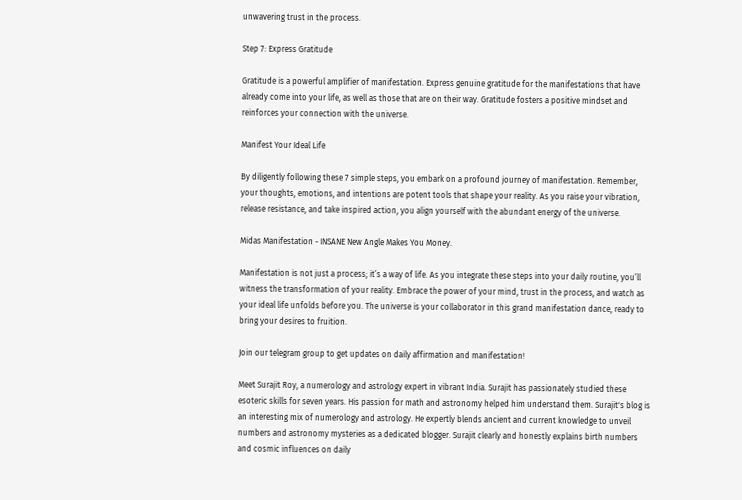unwavering trust in the process.

Step 7: Express Gratitude

Gratitude is a powerful amplifier of manifestation. Express genuine gratitude for the manifestations that have already come into your life, as well as those that are on their way. Gratitude fosters a positive mindset and reinforces your connection with the universe.

Manifest Your Ideal Life

By diligently following these 7 simple steps, you embark on a profound journey of manifestation. Remember, your thoughts, emotions, and intentions are potent tools that shape your reality. As you raise your vibration, release resistance, and take inspired action, you align yourself with the abundant energy of the universe.

Midas Manifestation - INSANE New Angle Makes You Money.

Manifestation is not just a process; it’s a way of life. As you integrate these steps into your daily routine, you’ll witness the transformation of your reality. Embrace the power of your mind, trust in the process, and watch as your ideal life unfolds before you. The universe is your collaborator in this grand manifestation dance, ready to bring your desires to fruition.

Join our telegram group to get updates on daily affirmation and manifestation!

Meet Surajit Roy, a numerology and astrology expert in vibrant India. Surajit has passionately studied these esoteric skills for seven years. His passion for math and astronomy helped him understand them. Surajit's blog is an interesting mix of numerology and astrology. He expertly blends ancient and current knowledge to unveil numbers and astronomy mysteries as a dedicated blogger. Surajit clearly and honestly explains birth numbers and cosmic influences on daily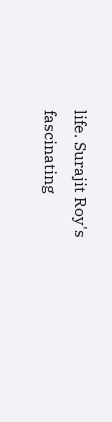life. Surajit Roy's fascinating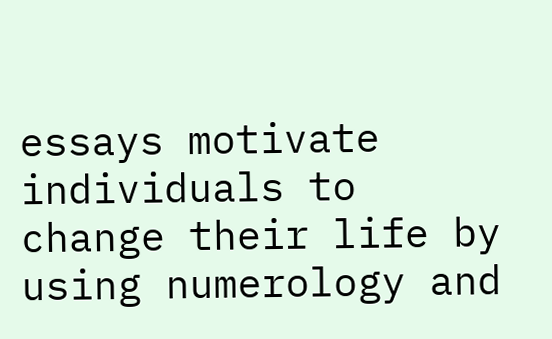essays motivate individuals to change their life by using numerology and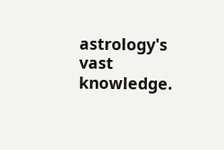astrology's vast knowledge.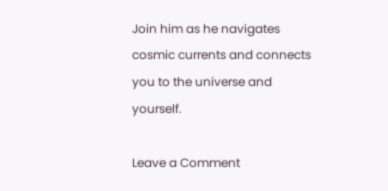Join him as he navigates cosmic currents and connects you to the universe and yourself.

Leave a Comment